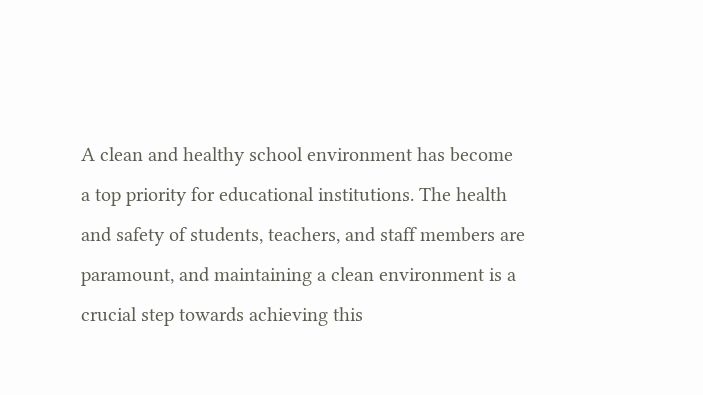A clean and healthy school environment has become a top priority for educational institutions. The health and safety of students, teachers, and staff members are paramount, and maintaining a clean environment is a crucial step towards achieving this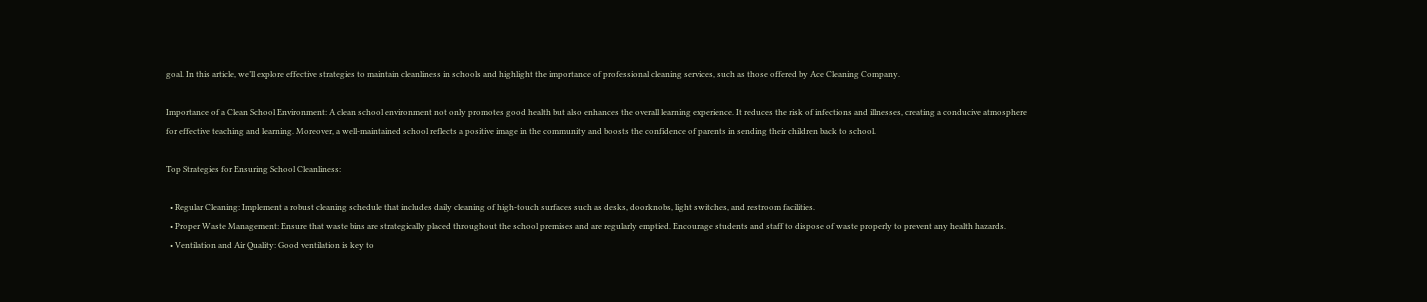goal. In this article, we’ll explore effective strategies to maintain cleanliness in schools and highlight the importance of professional cleaning services, such as those offered by Ace Cleaning Company.

Importance of a Clean School Environment: A clean school environment not only promotes good health but also enhances the overall learning experience. It reduces the risk of infections and illnesses, creating a conducive atmosphere for effective teaching and learning. Moreover, a well-maintained school reflects a positive image in the community and boosts the confidence of parents in sending their children back to school.

Top Strategies for Ensuring School Cleanliness:

  • Regular Cleaning: Implement a robust cleaning schedule that includes daily cleaning of high-touch surfaces such as desks, doorknobs, light switches, and restroom facilities.
  • Proper Waste Management: Ensure that waste bins are strategically placed throughout the school premises and are regularly emptied. Encourage students and staff to dispose of waste properly to prevent any health hazards.
  • Ventilation and Air Quality: Good ventilation is key to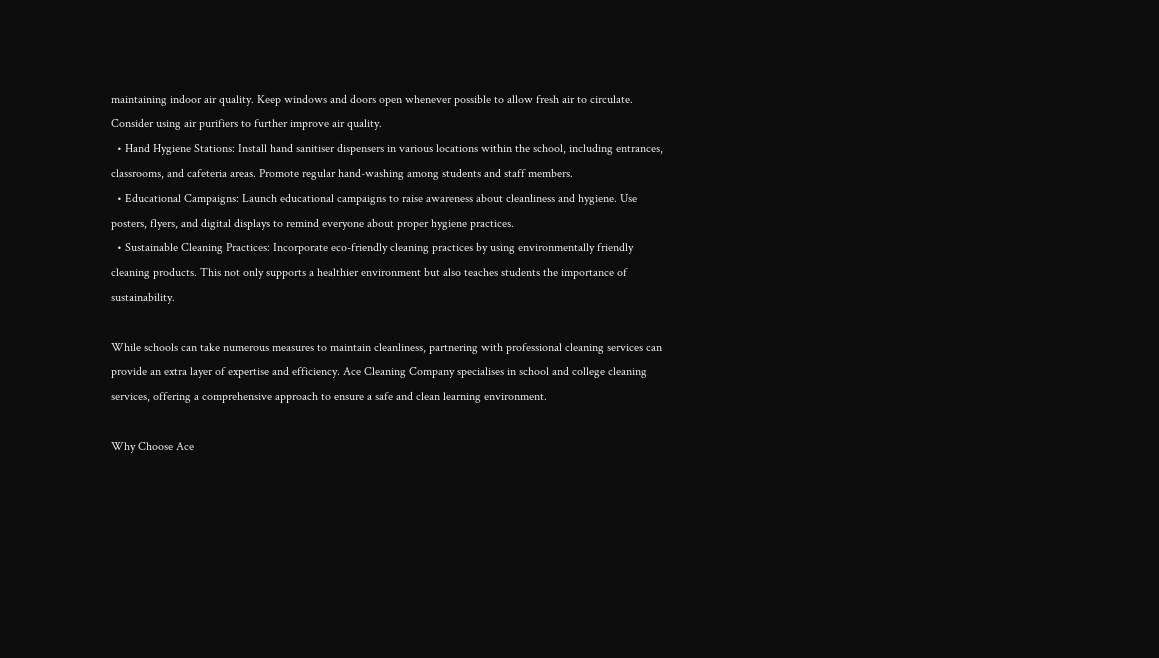maintaining indoor air quality. Keep windows and doors open whenever possible to allow fresh air to circulate. Consider using air purifiers to further improve air quality.
  • Hand Hygiene Stations: Install hand sanitiser dispensers in various locations within the school, including entrances, classrooms, and cafeteria areas. Promote regular hand-washing among students and staff members.
  • Educational Campaigns: Launch educational campaigns to raise awareness about cleanliness and hygiene. Use posters, flyers, and digital displays to remind everyone about proper hygiene practices.
  • Sustainable Cleaning Practices: Incorporate eco-friendly cleaning practices by using environmentally friendly cleaning products. This not only supports a healthier environment but also teaches students the importance of sustainability.

While schools can take numerous measures to maintain cleanliness, partnering with professional cleaning services can provide an extra layer of expertise and efficiency. Ace Cleaning Company specialises in school and college cleaning services, offering a comprehensive approach to ensure a safe and clean learning environment.

Why Choose Ace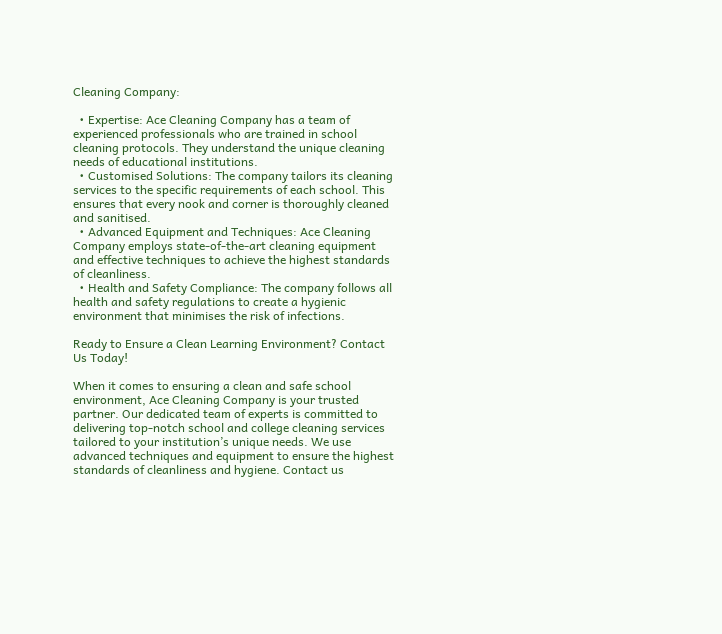Cleaning Company:

  • Expertise: Ace Cleaning Company has a team of experienced professionals who are trained in school cleaning protocols. They understand the unique cleaning needs of educational institutions.
  • Customised Solutions: The company tailors its cleaning services to the specific requirements of each school. This ensures that every nook and corner is thoroughly cleaned and sanitised.
  • Advanced Equipment and Techniques: Ace Cleaning Company employs state-of-the-art cleaning equipment and effective techniques to achieve the highest standards of cleanliness.
  • Health and Safety Compliance: The company follows all health and safety regulations to create a hygienic environment that minimises the risk of infections.

Ready to Ensure a Clean Learning Environment? Contact Us Today!

When it comes to ensuring a clean and safe school environment, Ace Cleaning Company is your trusted partner. Our dedicated team of experts is committed to delivering top-notch school and college cleaning services tailored to your institution’s unique needs. We use advanced techniques and equipment to ensure the highest standards of cleanliness and hygiene. Contact us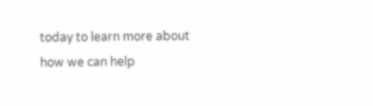today to learn more about how we can help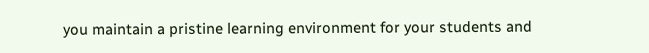you maintain a pristine learning environment for your students and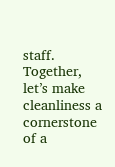staff. Together, let’s make cleanliness a cornerstone of a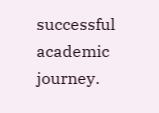successful academic journey.